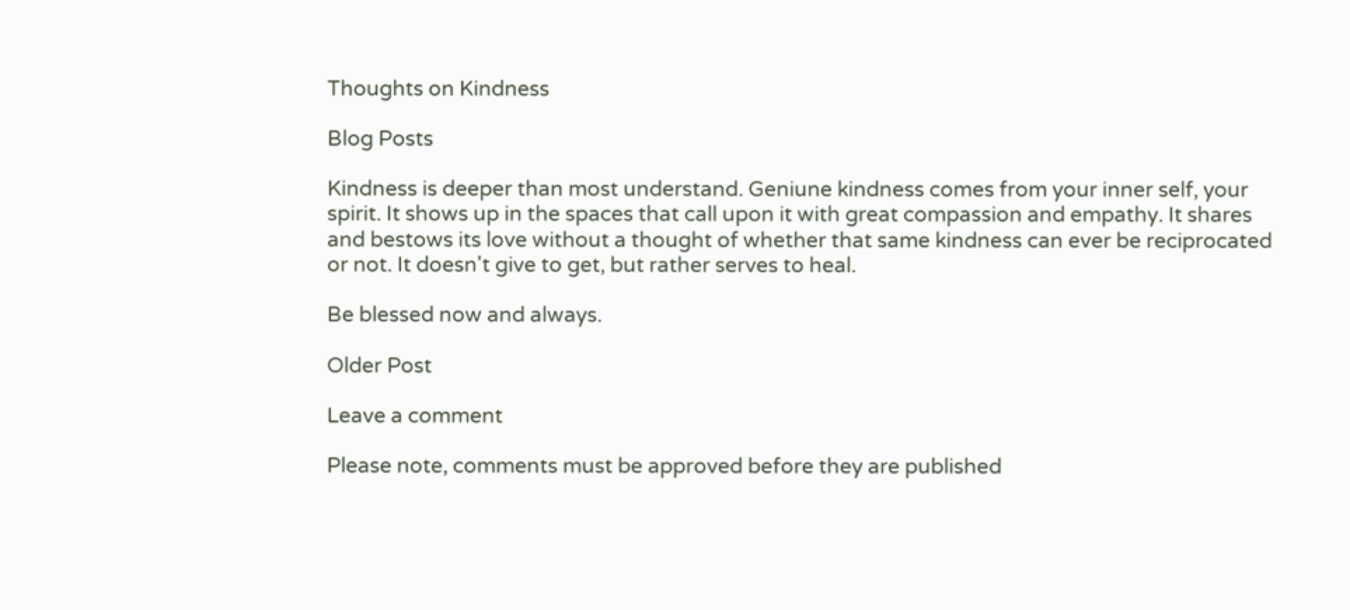Thoughts on Kindness

Blog Posts

Kindness is deeper than most understand. Geniune kindness comes from your inner self, your spirit. It shows up in the spaces that call upon it with great compassion and empathy. It shares and bestows its love without a thought of whether that same kindness can ever be reciprocated or not. It doesn't give to get, but rather serves to heal.

Be blessed now and always.

Older Post

Leave a comment

Please note, comments must be approved before they are published